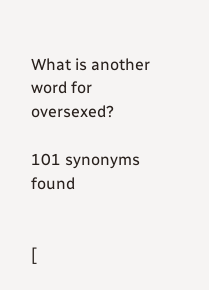What is another word for oversexed?

101 synonyms found


[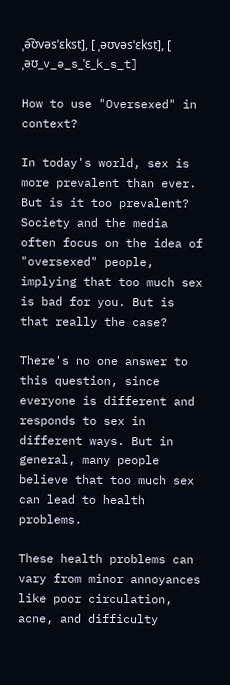ˌə͡ʊvəsˈɛkst], [ ˌəʊvəsˈɛkst], [ ˌəʊ_v_ə_s_ˈɛ_k_s_t]

How to use "Oversexed" in context?

In today's world, sex is more prevalent than ever. But is it too prevalent? Society and the media often focus on the idea of "oversexed" people, implying that too much sex is bad for you. But is that really the case?

There's no one answer to this question, since everyone is different and responds to sex in different ways. But in general, many people believe that too much sex can lead to health problems.

These health problems can vary from minor annoyances like poor circulation, acne, and difficulty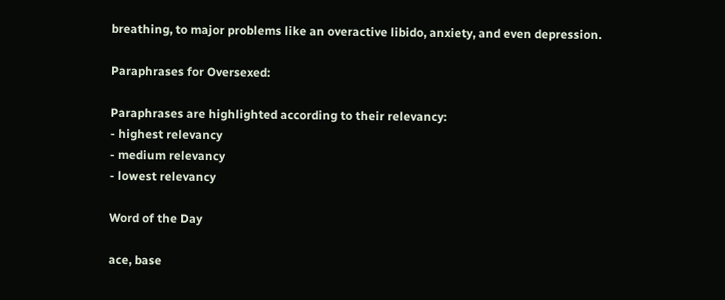breathing, to major problems like an overactive libido, anxiety, and even depression.

Paraphrases for Oversexed:

Paraphrases are highlighted according to their relevancy:
- highest relevancy
- medium relevancy
- lowest relevancy

Word of the Day

ace, base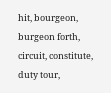hit, bourgeon, burgeon forth, circuit, constitute, duty tour,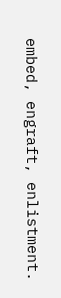embed, engraft, enlistment.